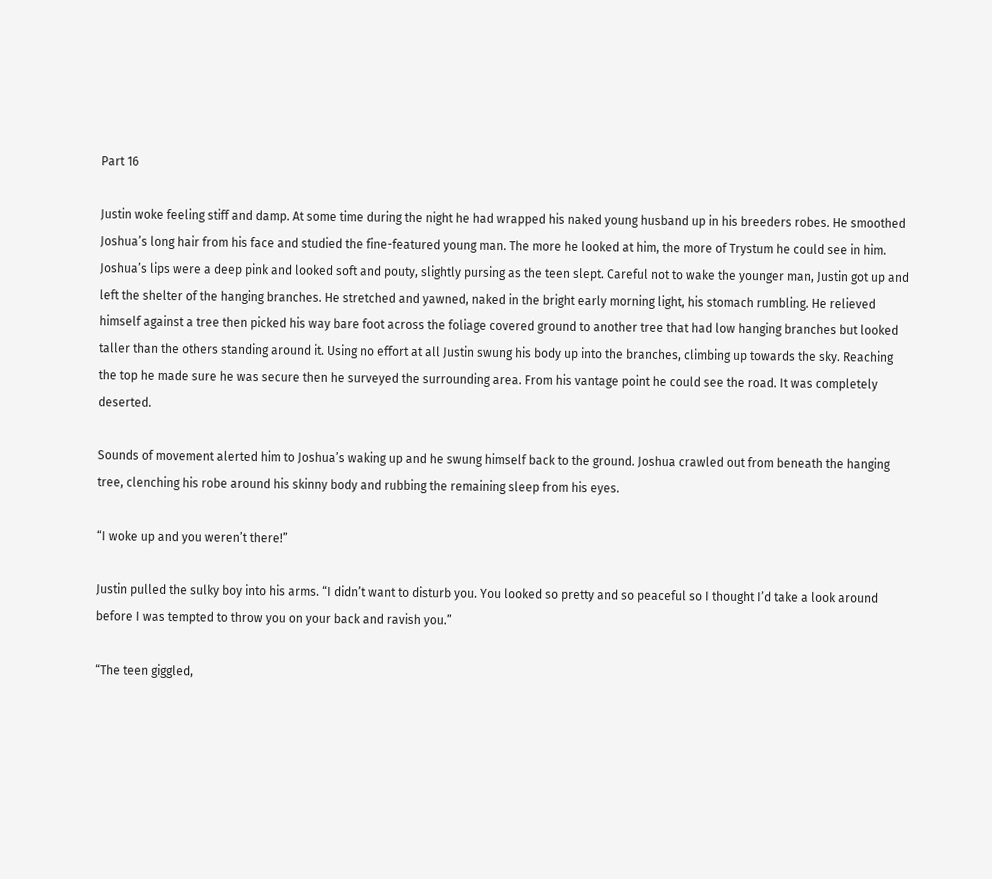Part 16

Justin woke feeling stiff and damp. At some time during the night he had wrapped his naked young husband up in his breeders robes. He smoothed Joshua’s long hair from his face and studied the fine-featured young man. The more he looked at him, the more of Trystum he could see in him. Joshua’s lips were a deep pink and looked soft and pouty, slightly pursing as the teen slept. Careful not to wake the younger man, Justin got up and left the shelter of the hanging branches. He stretched and yawned, naked in the bright early morning light, his stomach rumbling. He relieved himself against a tree then picked his way bare foot across the foliage covered ground to another tree that had low hanging branches but looked taller than the others standing around it. Using no effort at all Justin swung his body up into the branches, climbing up towards the sky. Reaching the top he made sure he was secure then he surveyed the surrounding area. From his vantage point he could see the road. It was completely deserted.

Sounds of movement alerted him to Joshua’s waking up and he swung himself back to the ground. Joshua crawled out from beneath the hanging tree, clenching his robe around his skinny body and rubbing the remaining sleep from his eyes.

“I woke up and you weren’t there!”

Justin pulled the sulky boy into his arms. “I didn’t want to disturb you. You looked so pretty and so peaceful so I thought I’d take a look around before I was tempted to throw you on your back and ravish you.”

“The teen giggled,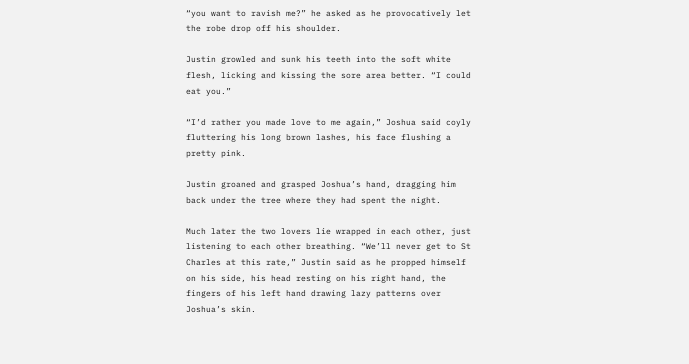“you want to ravish me?” he asked as he provocatively let the robe drop off his shoulder.

Justin growled and sunk his teeth into the soft white flesh, licking and kissing the sore area better. “I could eat you.”

“I’d rather you made love to me again,” Joshua said coyly fluttering his long brown lashes, his face flushing a pretty pink.

Justin groaned and grasped Joshua’s hand, dragging him back under the tree where they had spent the night.

Much later the two lovers lie wrapped in each other, just listening to each other breathing. “We’ll never get to St Charles at this rate,” Justin said as he propped himself on his side, his head resting on his right hand, the fingers of his left hand drawing lazy patterns over Joshua’s skin.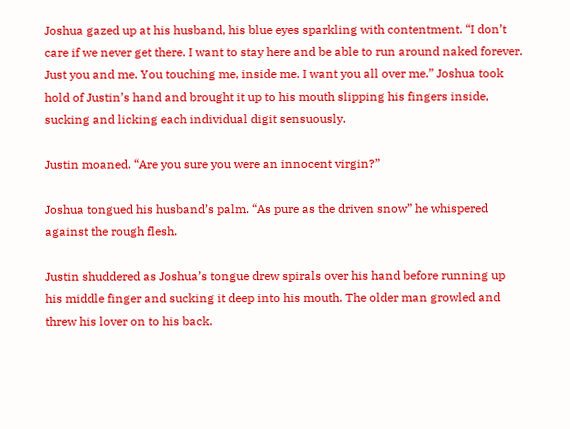Joshua gazed up at his husband, his blue eyes sparkling with contentment. “I don’t care if we never get there. I want to stay here and be able to run around naked forever. Just you and me. You touching me, inside me. I want you all over me.” Joshua took hold of Justin’s hand and brought it up to his mouth slipping his fingers inside, sucking and licking each individual digit sensuously.

Justin moaned. “Are you sure you were an innocent virgin?”

Joshua tongued his husband’s palm. “As pure as the driven snow” he whispered against the rough flesh.

Justin shuddered as Joshua’s tongue drew spirals over his hand before running up his middle finger and sucking it deep into his mouth. The older man growled and threw his lover on to his back.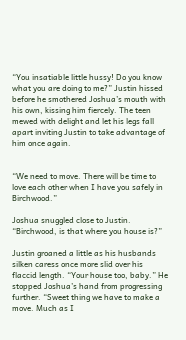“You insatiable little hussy! Do you know what you are doing to me?” Justin hissed before he smothered Joshua’s mouth with his own, kissing him fiercely. The teen mewed with delight and let his legs fall apart inviting Justin to take advantage of him once again.


“We need to move. There will be time to love each other when I have you safely in Birchwood.”

Joshua snuggled close to Justin. “Birchwood, is that where you house is?”

Justin groaned a little as his husbands silken caress once more slid over his flaccid length. “Your house too, baby.” He stopped Joshua’s hand from progressing further. “Sweet thing we have to make a move. Much as I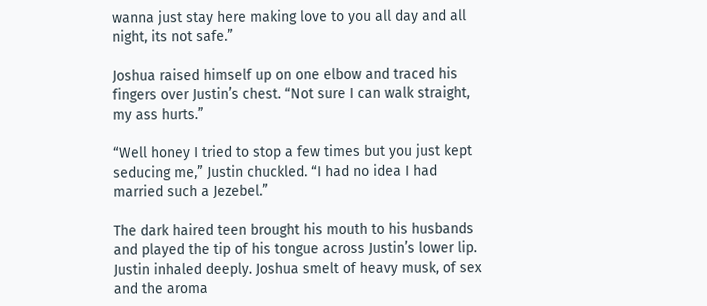wanna just stay here making love to you all day and all night, its not safe.”

Joshua raised himself up on one elbow and traced his fingers over Justin’s chest. “Not sure I can walk straight, my ass hurts.”

“Well honey I tried to stop a few times but you just kept seducing me,” Justin chuckled. “I had no idea I had married such a Jezebel.”

The dark haired teen brought his mouth to his husbands and played the tip of his tongue across Justin’s lower lip. Justin inhaled deeply. Joshua smelt of heavy musk, of sex and the aroma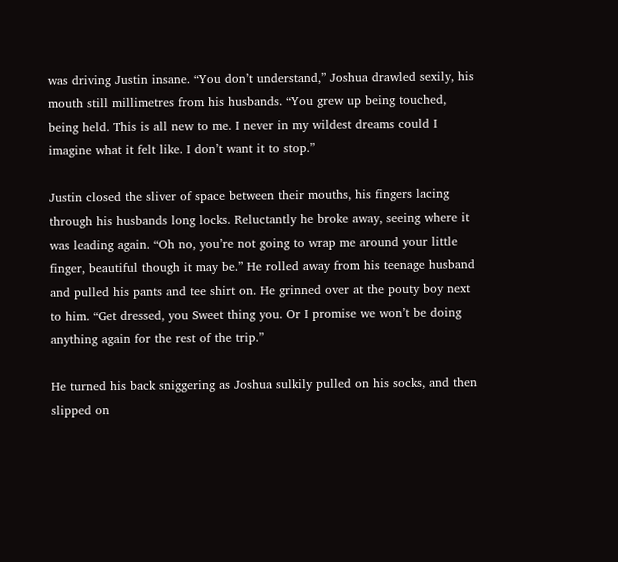was driving Justin insane. “You don’t understand,” Joshua drawled sexily, his mouth still millimetres from his husbands. “You grew up being touched, being held. This is all new to me. I never in my wildest dreams could I imagine what it felt like. I don’t want it to stop.”

Justin closed the sliver of space between their mouths, his fingers lacing through his husbands long locks. Reluctantly he broke away, seeing where it was leading again. “Oh no, you’re not going to wrap me around your little finger, beautiful though it may be.” He rolled away from his teenage husband and pulled his pants and tee shirt on. He grinned over at the pouty boy next to him. “Get dressed, you Sweet thing you. Or I promise we won’t be doing anything again for the rest of the trip.”

He turned his back sniggering as Joshua sulkily pulled on his socks, and then slipped on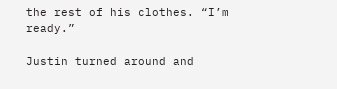the rest of his clothes. “I’m ready.”

Justin turned around and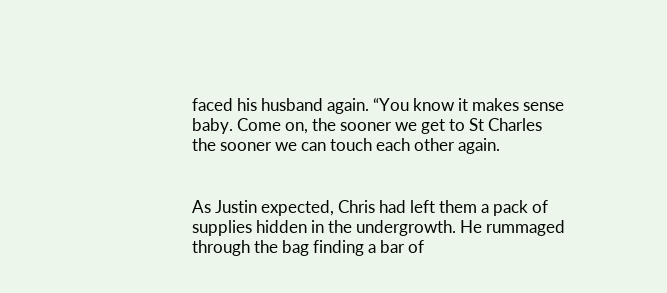faced his husband again. “You know it makes sense baby. Come on, the sooner we get to St Charles the sooner we can touch each other again.


As Justin expected, Chris had left them a pack of supplies hidden in the undergrowth. He rummaged through the bag finding a bar of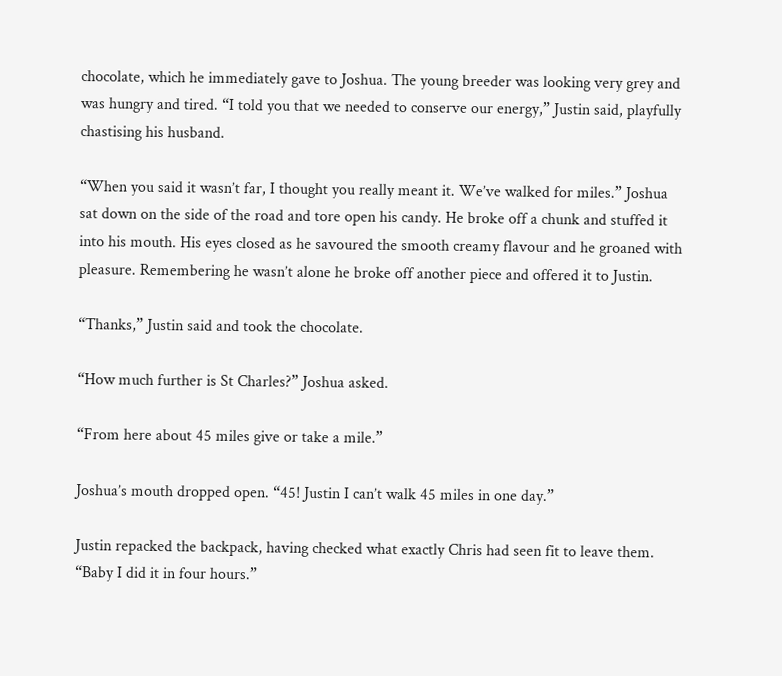chocolate, which he immediately gave to Joshua. The young breeder was looking very grey and was hungry and tired. “I told you that we needed to conserve our energy,” Justin said, playfully chastising his husband.

“When you said it wasn’t far, I thought you really meant it. We’ve walked for miles.” Joshua sat down on the side of the road and tore open his candy. He broke off a chunk and stuffed it into his mouth. His eyes closed as he savoured the smooth creamy flavour and he groaned with pleasure. Remembering he wasn’t alone he broke off another piece and offered it to Justin.

“Thanks,” Justin said and took the chocolate.

“How much further is St Charles?” Joshua asked.

“From here about 45 miles give or take a mile.”

Joshua’s mouth dropped open. “45! Justin I can’t walk 45 miles in one day.”

Justin repacked the backpack, having checked what exactly Chris had seen fit to leave them. “Baby I did it in four hours.”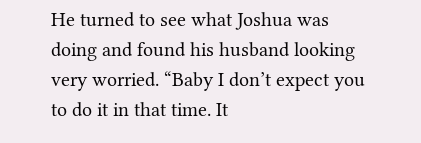He turned to see what Joshua was doing and found his husband looking very worried. “Baby I don’t expect you to do it in that time. It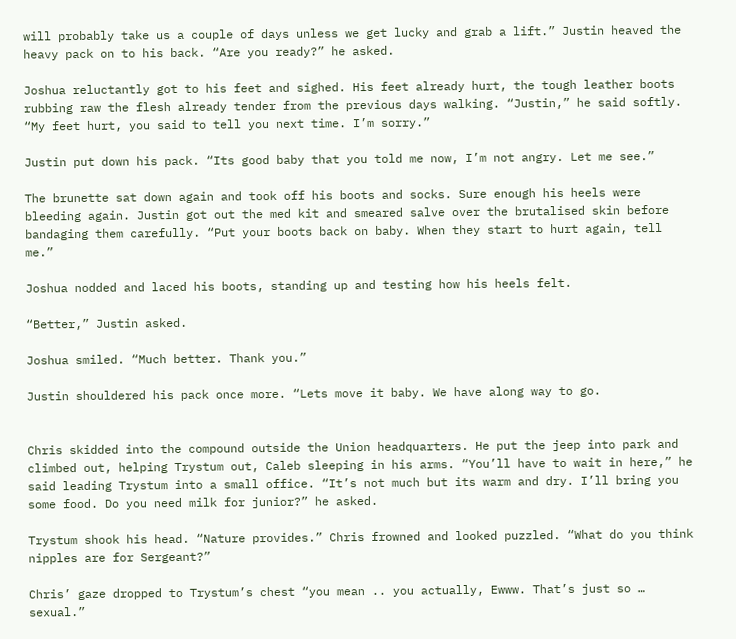will probably take us a couple of days unless we get lucky and grab a lift.” Justin heaved the heavy pack on to his back. “Are you ready?” he asked.

Joshua reluctantly got to his feet and sighed. His feet already hurt, the tough leather boots rubbing raw the flesh already tender from the previous days walking. “Justin,” he said softly. “My feet hurt, you said to tell you next time. I’m sorry.”

Justin put down his pack. “Its good baby that you told me now, I’m not angry. Let me see.”

The brunette sat down again and took off his boots and socks. Sure enough his heels were bleeding again. Justin got out the med kit and smeared salve over the brutalised skin before bandaging them carefully. “Put your boots back on baby. When they start to hurt again, tell me.”

Joshua nodded and laced his boots, standing up and testing how his heels felt.

“Better,” Justin asked.

Joshua smiled. “Much better. Thank you.”

Justin shouldered his pack once more. “Lets move it baby. We have along way to go.


Chris skidded into the compound outside the Union headquarters. He put the jeep into park and climbed out, helping Trystum out, Caleb sleeping in his arms. “You’ll have to wait in here,” he said leading Trystum into a small office. “It’s not much but its warm and dry. I’ll bring you some food. Do you need milk for junior?” he asked.

Trystum shook his head. “Nature provides.” Chris frowned and looked puzzled. “What do you think nipples are for Sergeant?”

Chris’ gaze dropped to Trystum’s chest “you mean .. you actually, Ewww. That’s just so … sexual.”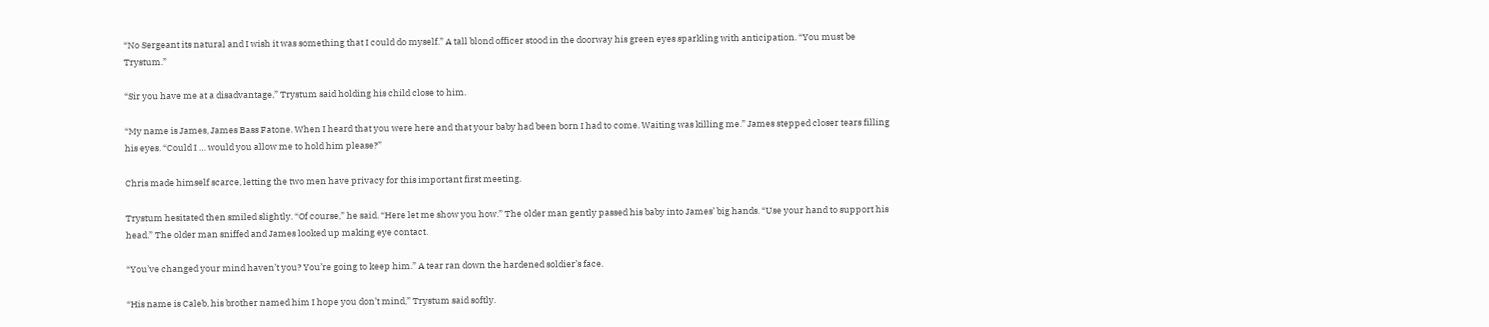“No Sergeant its natural and I wish it was something that I could do myself.” A tall blond officer stood in the doorway his green eyes sparkling with anticipation. “You must be Trystum.”

“Sir you have me at a disadvantage,” Trystum said holding his child close to him.

“My name is James, James Bass Fatone. When I heard that you were here and that your baby had been born I had to come. Waiting was killing me.” James stepped closer tears filling his eyes. “Could I … would you allow me to hold him please?”

Chris made himself scarce, letting the two men have privacy for this important first meeting.

Trystum hesitated then smiled slightly. “Of course,” he said. “Here let me show you how.” The older man gently passed his baby into James’ big hands. “Use your hand to support his head.” The older man sniffed and James looked up making eye contact.

“You’ve changed your mind haven’t you? You’re going to keep him.” A tear ran down the hardened soldier’s face.

“His name is Caleb, his brother named him I hope you don’t mind,” Trystum said softly.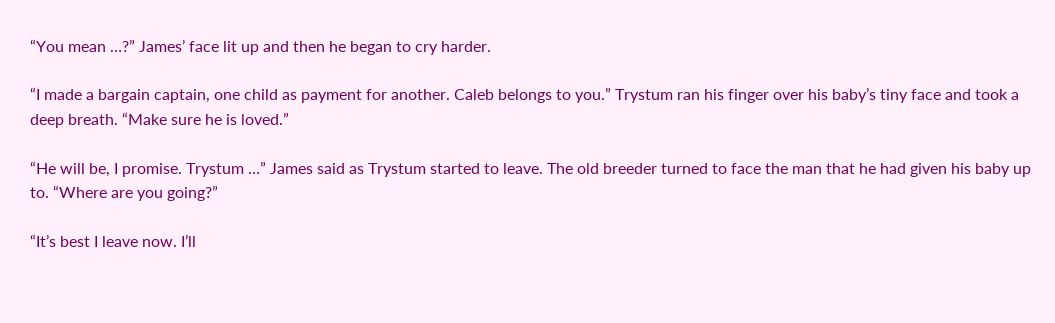“You mean …?” James’ face lit up and then he began to cry harder.

“I made a bargain captain, one child as payment for another. Caleb belongs to you.” Trystum ran his finger over his baby’s tiny face and took a deep breath. “Make sure he is loved.”

“He will be, I promise. Trystum …” James said as Trystum started to leave. The old breeder turned to face the man that he had given his baby up to. “Where are you going?”

“It’s best I leave now. I’ll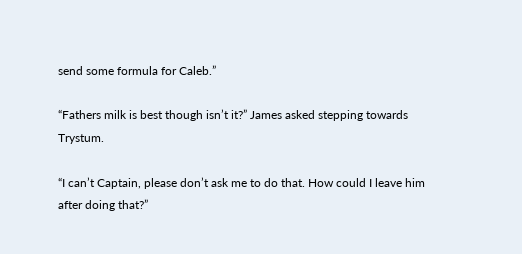send some formula for Caleb.”

“Fathers milk is best though isn’t it?” James asked stepping towards Trystum.

“I can’t Captain, please don’t ask me to do that. How could I leave him after doing that?”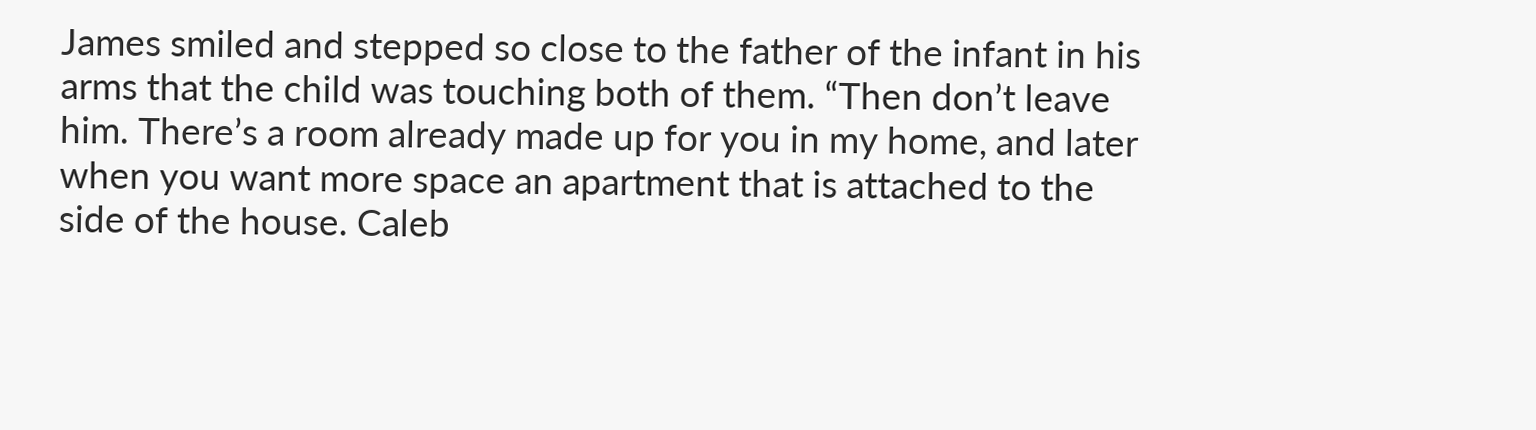James smiled and stepped so close to the father of the infant in his arms that the child was touching both of them. “Then don’t leave him. There’s a room already made up for you in my home, and later when you want more space an apartment that is attached to the side of the house. Caleb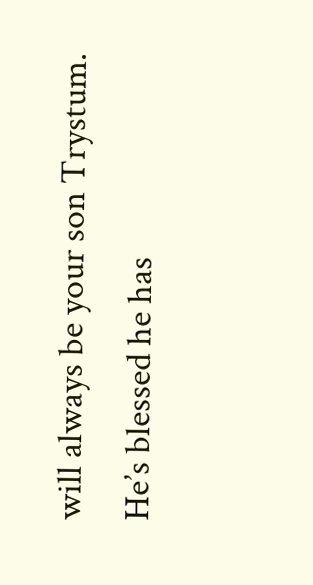will always be your son Trystum. He’s blessed he has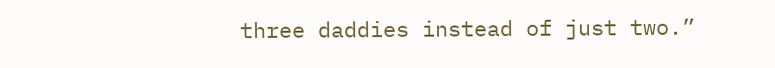three daddies instead of just two.”